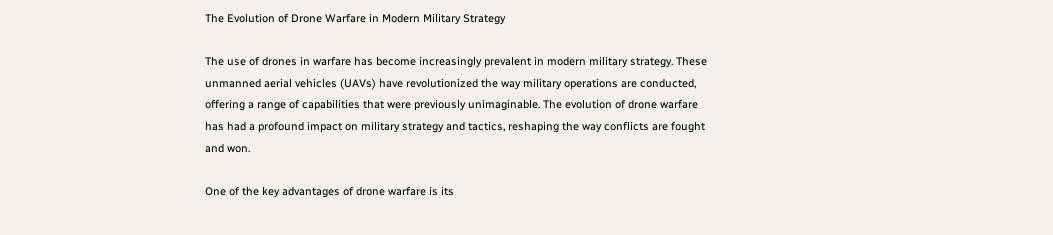The Evolution of Drone Warfare in Modern Military Strategy

The use of drones in warfare has become increasingly prevalent in modern military strategy. These unmanned aerial vehicles (UAVs) have revolutionized the way military operations are conducted, offering a range of capabilities that were previously unimaginable. The evolution of drone warfare has had a profound impact on military strategy and tactics, reshaping the way conflicts are fought and won.

One of the key advantages of drone warfare is its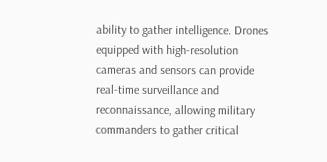ability to gather intelligence. Drones equipped with high-resolution cameras and sensors can provide real-time surveillance and reconnaissance, allowing military commanders to gather critical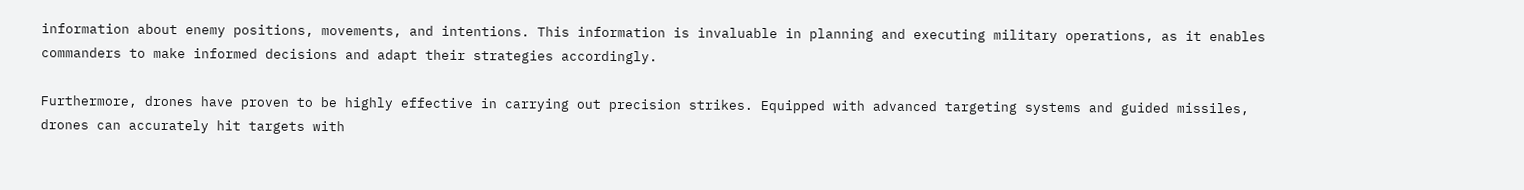information about enemy positions, movements, and intentions. This information is invaluable in planning and executing military operations, as it enables commanders to make informed decisions and adapt their strategies accordingly.

Furthermore, drones have proven to be highly effective in carrying out precision strikes. Equipped with advanced targeting systems and guided missiles, drones can accurately hit targets with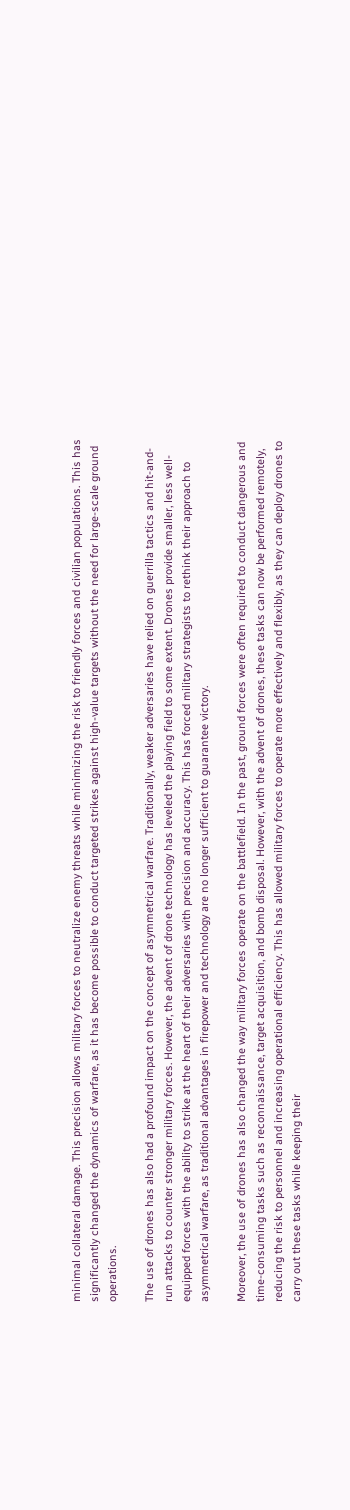minimal collateral damage. This precision allows military forces to neutralize enemy threats while minimizing the risk to friendly forces and civilian populations. This has significantly changed the dynamics of warfare, as it has become possible to conduct targeted strikes against high-value targets without the need for large-scale ground operations.

The use of drones has also had a profound impact on the concept of asymmetrical warfare. Traditionally, weaker adversaries have relied on guerrilla tactics and hit-and-run attacks to counter stronger military forces. However, the advent of drone technology has leveled the playing field to some extent. Drones provide smaller, less well-equipped forces with the ability to strike at the heart of their adversaries with precision and accuracy. This has forced military strategists to rethink their approach to asymmetrical warfare, as traditional advantages in firepower and technology are no longer sufficient to guarantee victory.

Moreover, the use of drones has also changed the way military forces operate on the battlefield. In the past, ground forces were often required to conduct dangerous and time-consuming tasks such as reconnaissance, target acquisition, and bomb disposal. However, with the advent of drones, these tasks can now be performed remotely, reducing the risk to personnel and increasing operational efficiency. This has allowed military forces to operate more effectively and flexibly, as they can deploy drones to carry out these tasks while keeping their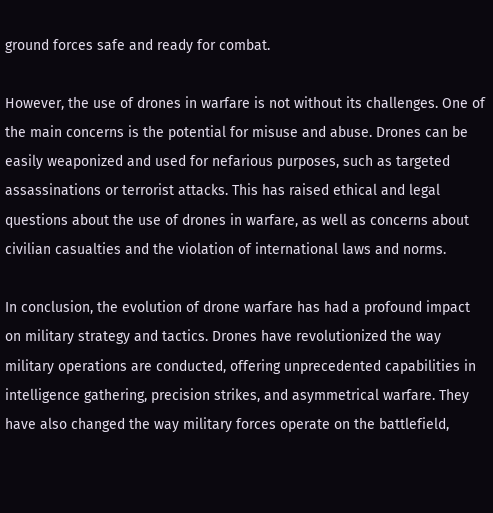ground forces safe and ready for combat.

However, the use of drones in warfare is not without its challenges. One of the main concerns is the potential for misuse and abuse. Drones can be easily weaponized and used for nefarious purposes, such as targeted assassinations or terrorist attacks. This has raised ethical and legal questions about the use of drones in warfare, as well as concerns about civilian casualties and the violation of international laws and norms.

In conclusion, the evolution of drone warfare has had a profound impact on military strategy and tactics. Drones have revolutionized the way military operations are conducted, offering unprecedented capabilities in intelligence gathering, precision strikes, and asymmetrical warfare. They have also changed the way military forces operate on the battlefield,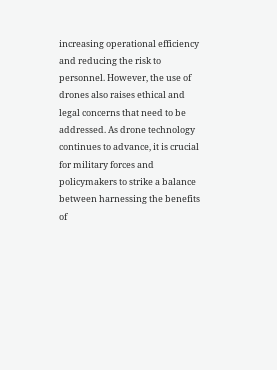increasing operational efficiency and reducing the risk to personnel. However, the use of drones also raises ethical and legal concerns that need to be addressed. As drone technology continues to advance, it is crucial for military forces and policymakers to strike a balance between harnessing the benefits of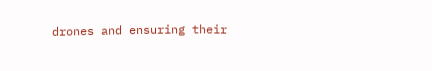drones and ensuring their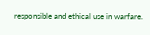responsible and ethical use in warfare.